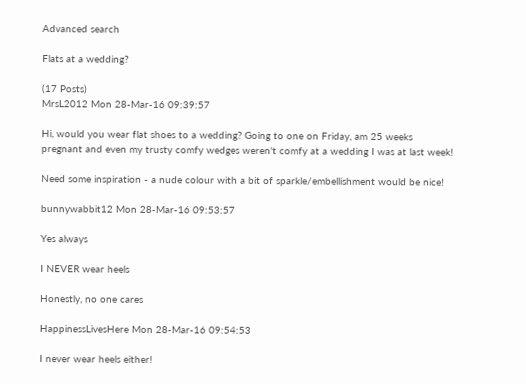Advanced search

Flats at a wedding?

(17 Posts)
MrsL2012 Mon 28-Mar-16 09:39:57

Hi, would you wear flat shoes to a wedding? Going to one on Friday, am 25 weeks pregnant and even my trusty comfy wedges weren't comfy at a wedding I was at last week!

Need some inspiration - a nude colour with a bit of sparkle/embellishment would be nice!

bunnywabbit12 Mon 28-Mar-16 09:53:57

Yes always

I NEVER wear heels

Honestly, no one cares

HappinessLivesHere Mon 28-Mar-16 09:54:53

I never wear heels either!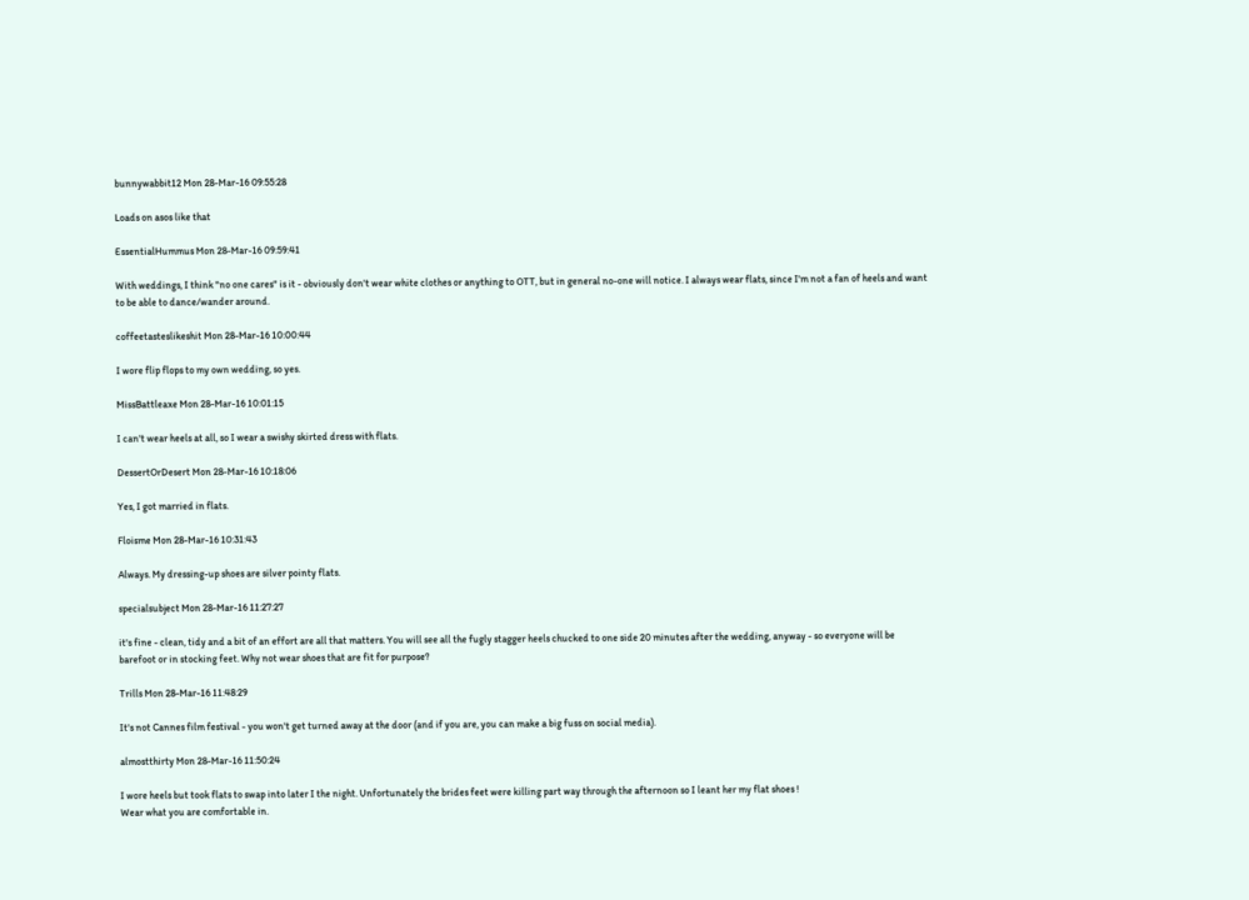bunnywabbit12 Mon 28-Mar-16 09:55:28

Loads on asos like that

EssentialHummus Mon 28-Mar-16 09:59:41

With weddings, I think "no one cares" is it - obviously don't wear white clothes or anything to OTT, but in general no-one will notice. I always wear flats, since I'm not a fan of heels and want to be able to dance/wander around.

coffeetasteslikeshit Mon 28-Mar-16 10:00:44

I wore flip flops to my own wedding, so yes.

MissBattleaxe Mon 28-Mar-16 10:01:15

I can't wear heels at all, so I wear a swishy skirted dress with flats.

DessertOrDesert Mon 28-Mar-16 10:18:06

Yes, I got married in flats.

Floisme Mon 28-Mar-16 10:31:43

Always. My dressing-up shoes are silver pointy flats.

specialsubject Mon 28-Mar-16 11:27:27

it's fine - clean, tidy and a bit of an effort are all that matters. You will see all the fugly stagger heels chucked to one side 20 minutes after the wedding, anyway - so everyone will be barefoot or in stocking feet. Why not wear shoes that are fit for purpose?

Trills Mon 28-Mar-16 11:48:29

It's not Cannes film festival - you won't get turned away at the door (and if you are, you can make a big fuss on social media).

almostthirty Mon 28-Mar-16 11:50:24

I wore heels but took flats to swap into later I the night. Unfortunately the brides feet were killing part way through the afternoon so I leant her my flat shoes !
Wear what you are comfortable in.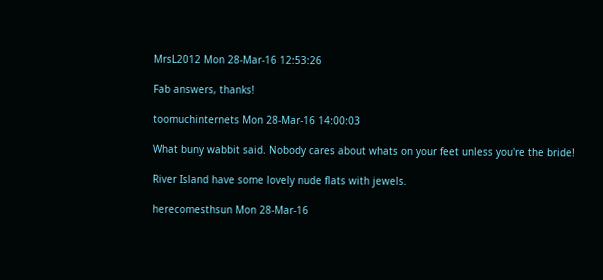MrsL2012 Mon 28-Mar-16 12:53:26

Fab answers, thanks!

toomuchinternets Mon 28-Mar-16 14:00:03

What buny wabbit said. Nobody cares about whats on your feet unless you're the bride!

River Island have some lovely nude flats with jewels.

herecomesthsun Mon 28-Mar-16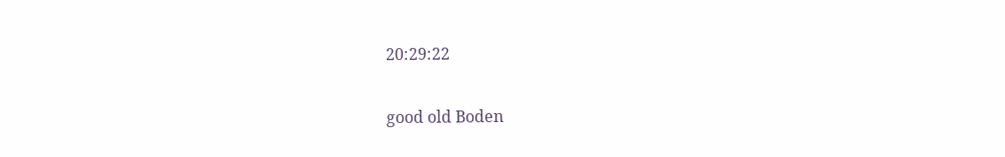20:29:22

good old Boden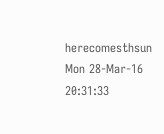herecomesthsun Mon 28-Mar-16 20:31:33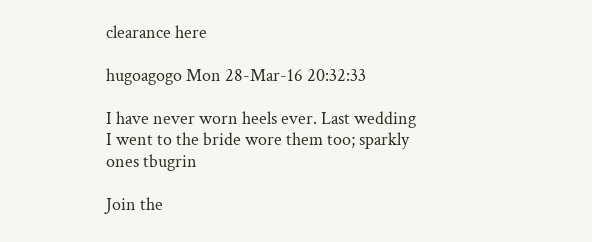clearance here

hugoagogo Mon 28-Mar-16 20:32:33

I have never worn heels ever. Last wedding I went to the bride wore them too; sparkly ones tbugrin

Join the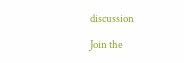discussion

Join the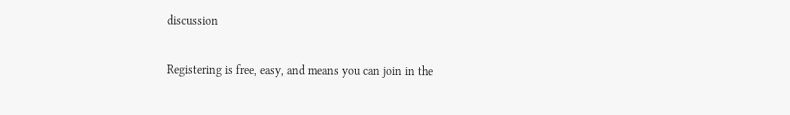discussion

Registering is free, easy, and means you can join in the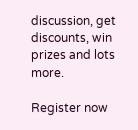discussion, get discounts, win prizes and lots more.

Register now